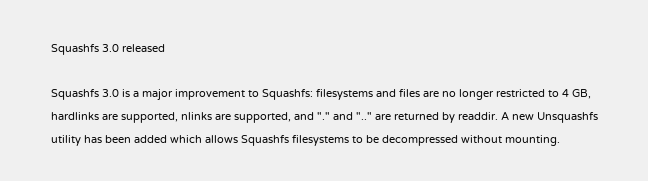Squashfs 3.0 released

Squashfs 3.0 is a major improvement to Squashfs: filesystems and files are no longer restricted to 4 GB, hardlinks are supported, nlinks are supported, and "." and ".." are returned by readdir. A new Unsquashfs utility has been added which allows Squashfs filesystems to be decompressed without mounting.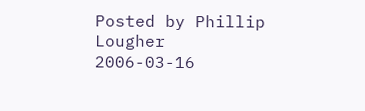Posted by Phillip Lougher 2006-03-16